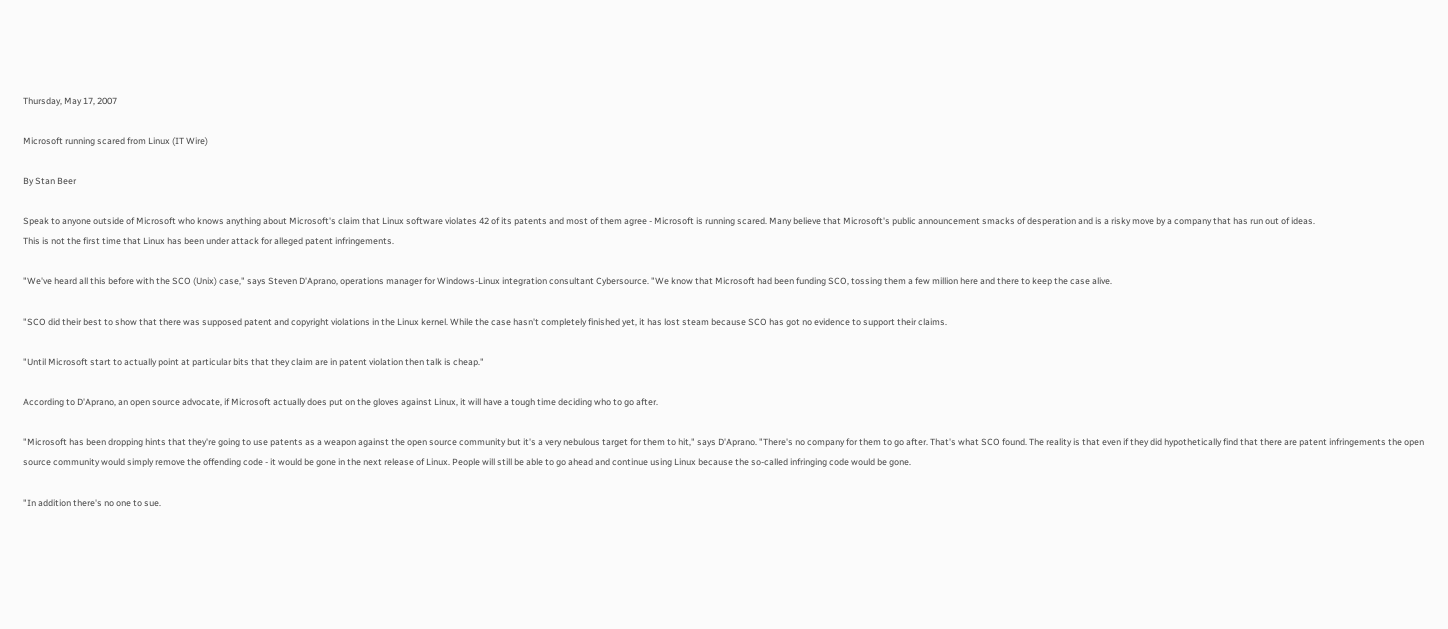Thursday, May 17, 2007

Microsoft running scared from Linux (IT Wire)

By Stan Beer

Speak to anyone outside of Microsoft who knows anything about Microsoft's claim that Linux software violates 42 of its patents and most of them agree - Microsoft is running scared. Many believe that Microsoft's public announcement smacks of desperation and is a risky move by a company that has run out of ideas.
This is not the first time that Linux has been under attack for alleged patent infringements.

"We've heard all this before with the SCO (Unix) case," says Steven D'Aprano, operations manager for Windows-Linux integration consultant Cybersource. "We know that Microsoft had been funding SCO, tossing them a few million here and there to keep the case alive.

"SCO did their best to show that there was supposed patent and copyright violations in the Linux kernel. While the case hasn't completely finished yet, it has lost steam because SCO has got no evidence to support their claims.

"Until Microsoft start to actually point at particular bits that they claim are in patent violation then talk is cheap."

According to D'Aprano, an open source advocate, if Microsoft actually does put on the gloves against Linux, it will have a tough time deciding who to go after.

"Microsoft has been dropping hints that they're going to use patents as a weapon against the open source community but it's a very nebulous target for them to hit," says D'Aprano. "There's no company for them to go after. That's what SCO found. The reality is that even if they did hypothetically find that there are patent infringements the open source community would simply remove the offending code - it would be gone in the next release of Linux. People will still be able to go ahead and continue using Linux because the so-called infringing code would be gone.

"In addition there's no one to sue.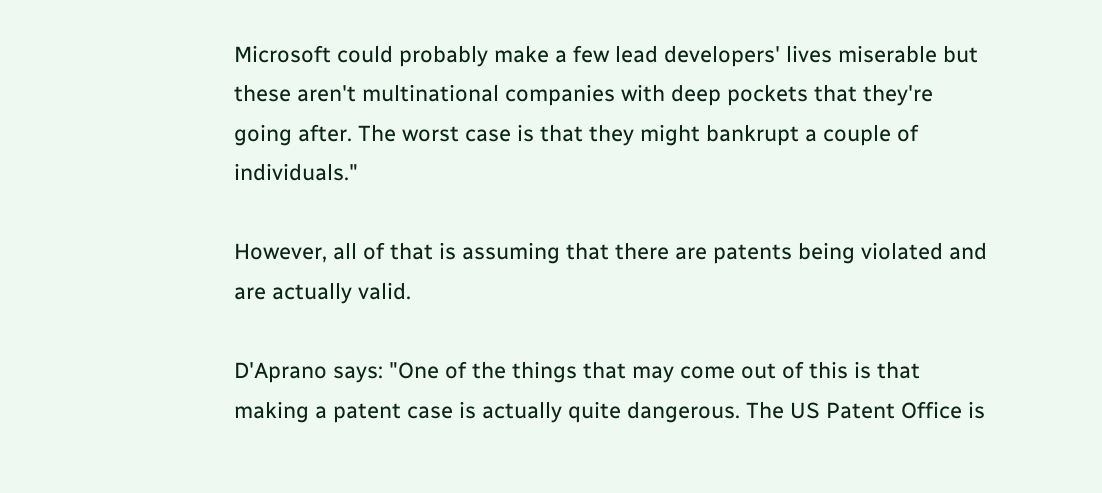Microsoft could probably make a few lead developers' lives miserable but these aren't multinational companies with deep pockets that they're going after. The worst case is that they might bankrupt a couple of individuals."

However, all of that is assuming that there are patents being violated and are actually valid.

D'Aprano says: "One of the things that may come out of this is that making a patent case is actually quite dangerous. The US Patent Office is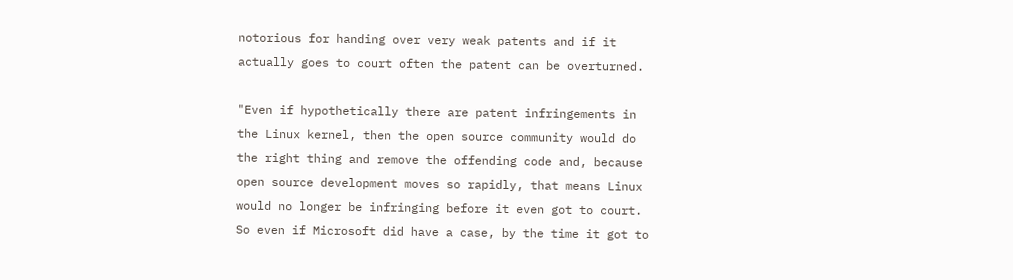notorious for handing over very weak patents and if it actually goes to court often the patent can be overturned.

"Even if hypothetically there are patent infringements in the Linux kernel, then the open source community would do the right thing and remove the offending code and, because open source development moves so rapidly, that means Linux would no longer be infringing before it even got to court. So even if Microsoft did have a case, by the time it got to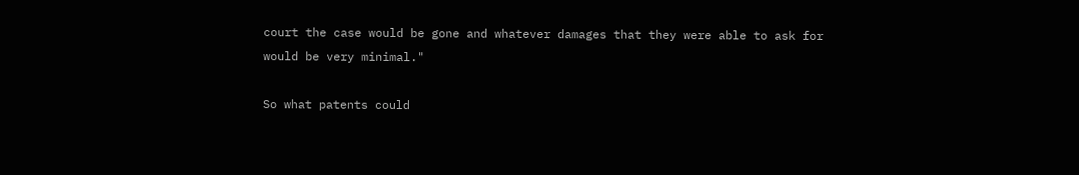court the case would be gone and whatever damages that they were able to ask for would be very minimal."

So what patents could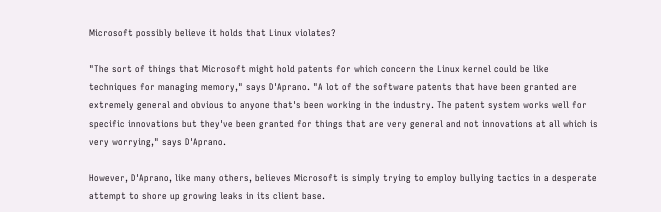Microsoft possibly believe it holds that Linux violates?

"The sort of things that Microsoft might hold patents for which concern the Linux kernel could be like techniques for managing memory," says D'Aprano. "A lot of the software patents that have been granted are extremely general and obvious to anyone that's been working in the industry. The patent system works well for specific innovations but they've been granted for things that are very general and not innovations at all which is very worrying," says D'Aprano.

However, D'Aprano, like many others, believes Microsoft is simply trying to employ bullying tactics in a desperate attempt to shore up growing leaks in its client base.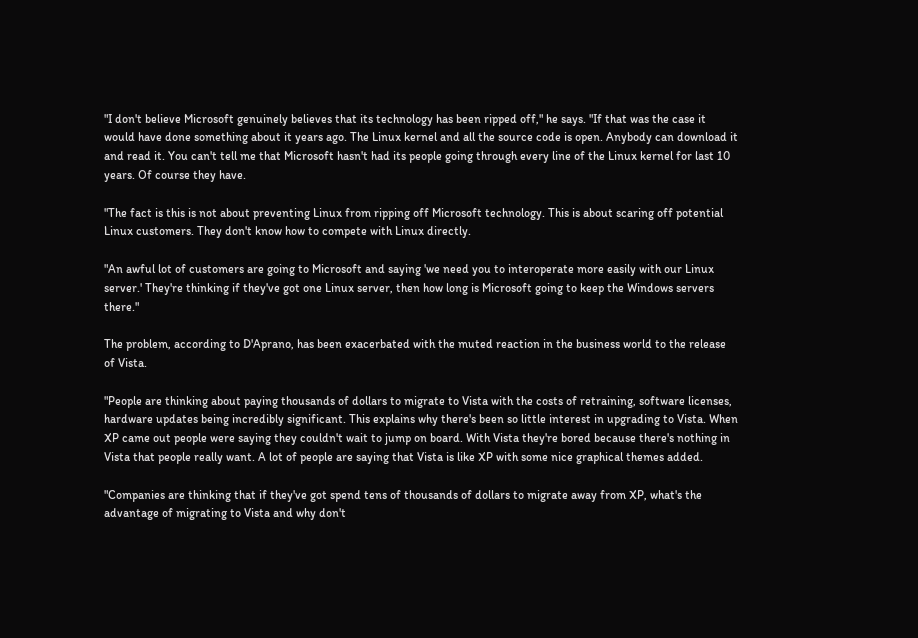"I don't believe Microsoft genuinely believes that its technology has been ripped off," he says. "If that was the case it would have done something about it years ago. The Linux kernel and all the source code is open. Anybody can download it and read it. You can't tell me that Microsoft hasn't had its people going through every line of the Linux kernel for last 10 years. Of course they have.

"The fact is this is not about preventing Linux from ripping off Microsoft technology. This is about scaring off potential Linux customers. They don't know how to compete with Linux directly.

"An awful lot of customers are going to Microsoft and saying 'we need you to interoperate more easily with our Linux server.' They're thinking if they've got one Linux server, then how long is Microsoft going to keep the Windows servers there."

The problem, according to D'Aprano, has been exacerbated with the muted reaction in the business world to the release of Vista.

"People are thinking about paying thousands of dollars to migrate to Vista with the costs of retraining, software licenses, hardware updates being incredibly significant. This explains why there's been so little interest in upgrading to Vista. When XP came out people were saying they couldn't wait to jump on board. With Vista they're bored because there's nothing in Vista that people really want. A lot of people are saying that Vista is like XP with some nice graphical themes added.

"Companies are thinking that if they've got spend tens of thousands of dollars to migrate away from XP, what's the advantage of migrating to Vista and why don't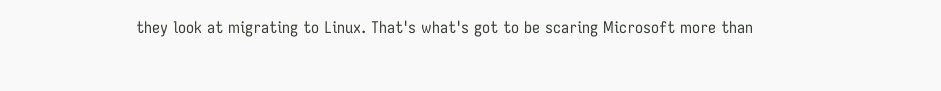they look at migrating to Linux. That's what's got to be scaring Microsoft more than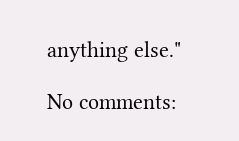anything else."

No comments: